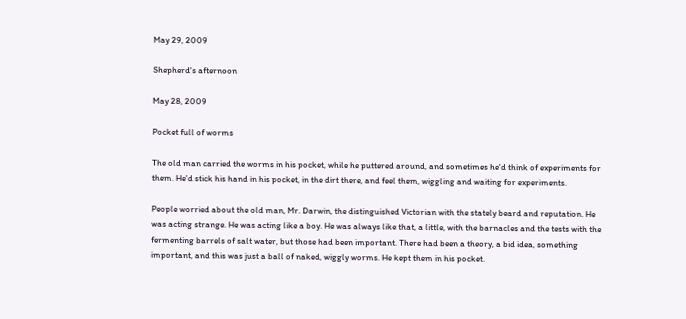May 29, 2009

Shepherd's afternoon

May 28, 2009

Pocket full of worms

The old man carried the worms in his pocket, while he puttered around, and sometimes he'd think of experiments for them. He'd stick his hand in his pocket, in the dirt there, and feel them, wiggling and waiting for experiments.

People worried about the old man, Mr. Darwin, the distinguished Victorian with the stately beard and reputation. He was acting strange. He was acting like a boy. He was always like that, a little, with the barnacles and the tests with the fermenting barrels of salt water, but those had been important. There had been a theory, a bid idea, something important, and this was just a ball of naked, wiggly worms. He kept them in his pocket.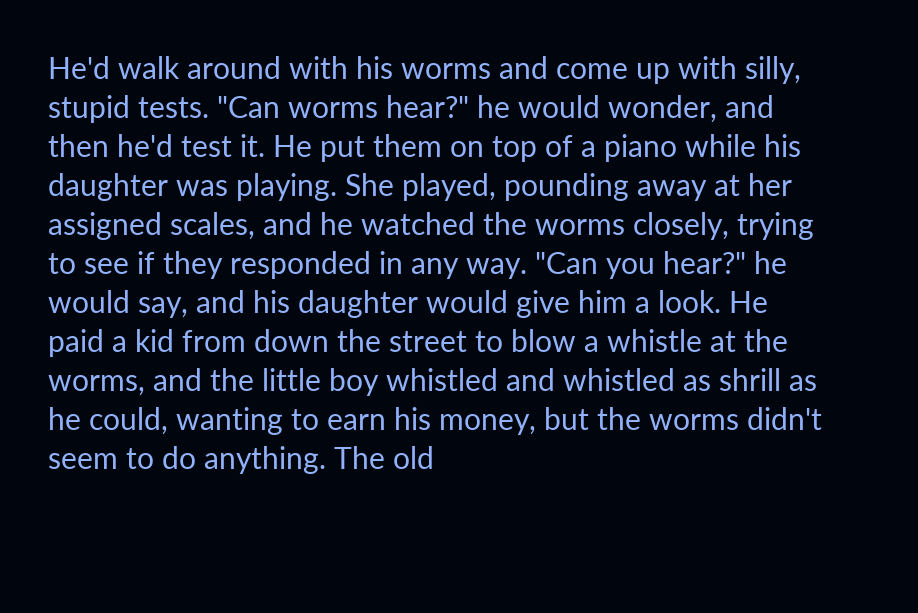He'd walk around with his worms and come up with silly, stupid tests. "Can worms hear?" he would wonder, and then he'd test it. He put them on top of a piano while his daughter was playing. She played, pounding away at her assigned scales, and he watched the worms closely, trying to see if they responded in any way. "Can you hear?" he would say, and his daughter would give him a look. He paid a kid from down the street to blow a whistle at the worms, and the little boy whistled and whistled as shrill as he could, wanting to earn his money, but the worms didn't seem to do anything. The old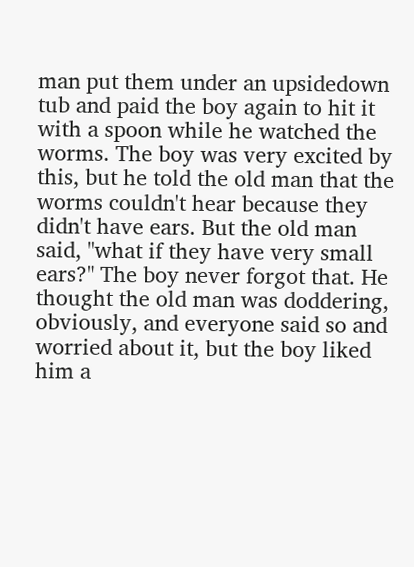man put them under an upsidedown tub and paid the boy again to hit it with a spoon while he watched the worms. The boy was very excited by this, but he told the old man that the worms couldn't hear because they didn't have ears. But the old man said, "what if they have very small ears?" The boy never forgot that. He thought the old man was doddering, obviously, and everyone said so and worried about it, but the boy liked him a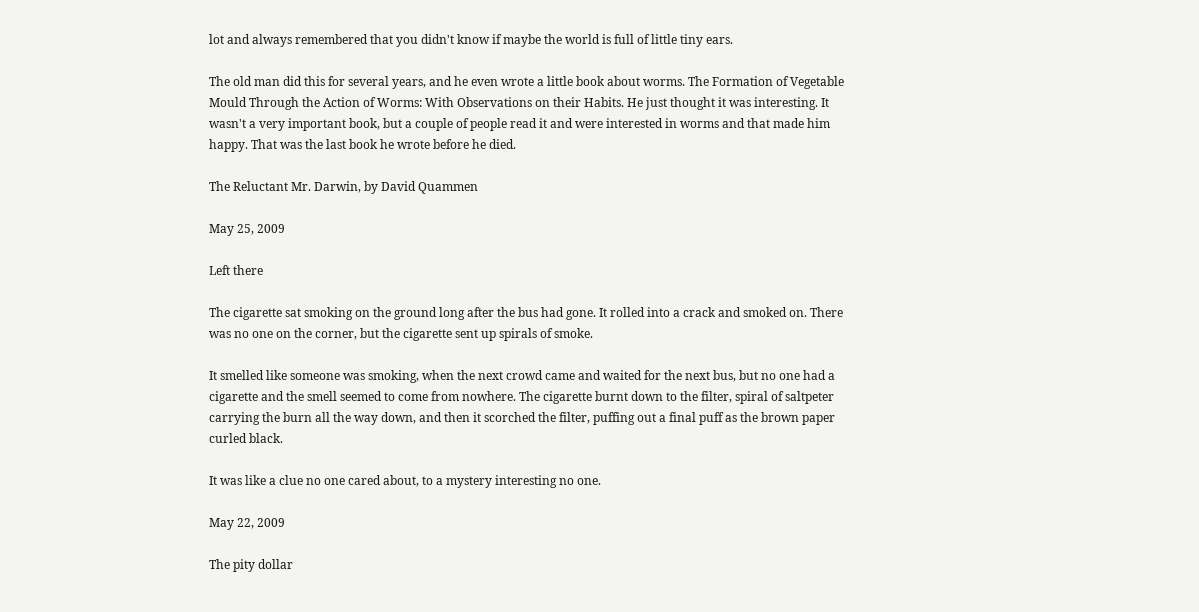lot and always remembered that you didn't know if maybe the world is full of little tiny ears.

The old man did this for several years, and he even wrote a little book about worms. The Formation of Vegetable Mould Through the Action of Worms: With Observations on their Habits. He just thought it was interesting. It wasn't a very important book, but a couple of people read it and were interested in worms and that made him happy. That was the last book he wrote before he died.

The Reluctant Mr. Darwin, by David Quammen

May 25, 2009

Left there

The cigarette sat smoking on the ground long after the bus had gone. It rolled into a crack and smoked on. There was no one on the corner, but the cigarette sent up spirals of smoke.

It smelled like someone was smoking, when the next crowd came and waited for the next bus, but no one had a cigarette and the smell seemed to come from nowhere. The cigarette burnt down to the filter, spiral of saltpeter carrying the burn all the way down, and then it scorched the filter, puffing out a final puff as the brown paper curled black.

It was like a clue no one cared about, to a mystery interesting no one.

May 22, 2009

The pity dollar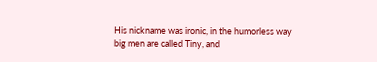His nickname was ironic, in the humorless way big men are called Tiny, and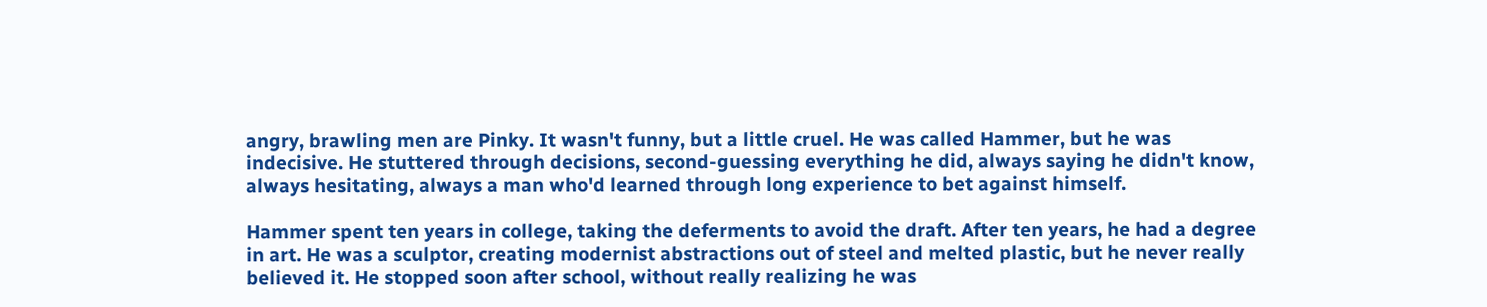angry, brawling men are Pinky. It wasn't funny, but a little cruel. He was called Hammer, but he was indecisive. He stuttered through decisions, second-guessing everything he did, always saying he didn't know, always hesitating, always a man who'd learned through long experience to bet against himself.

Hammer spent ten years in college, taking the deferments to avoid the draft. After ten years, he had a degree in art. He was a sculptor, creating modernist abstractions out of steel and melted plastic, but he never really believed it. He stopped soon after school, without really realizing he was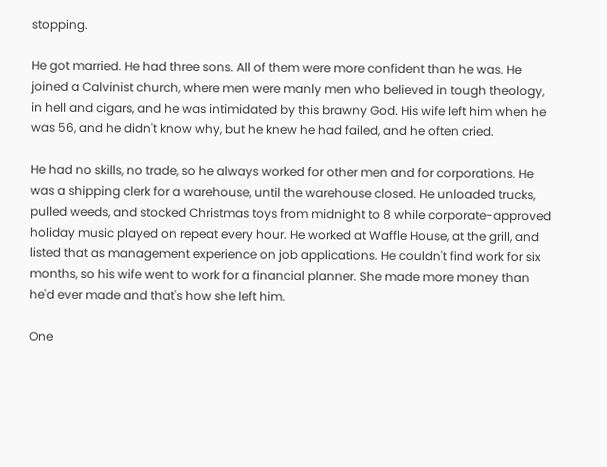stopping.

He got married. He had three sons. All of them were more confident than he was. He joined a Calvinist church, where men were manly men who believed in tough theology, in hell and cigars, and he was intimidated by this brawny God. His wife left him when he was 56, and he didn't know why, but he knew he had failed, and he often cried.

He had no skills, no trade, so he always worked for other men and for corporations. He was a shipping clerk for a warehouse, until the warehouse closed. He unloaded trucks, pulled weeds, and stocked Christmas toys from midnight to 8 while corporate-approved holiday music played on repeat every hour. He worked at Waffle House, at the grill, and listed that as management experience on job applications. He couldn't find work for six months, so his wife went to work for a financial planner. She made more money than he'd ever made and that's how she left him.

One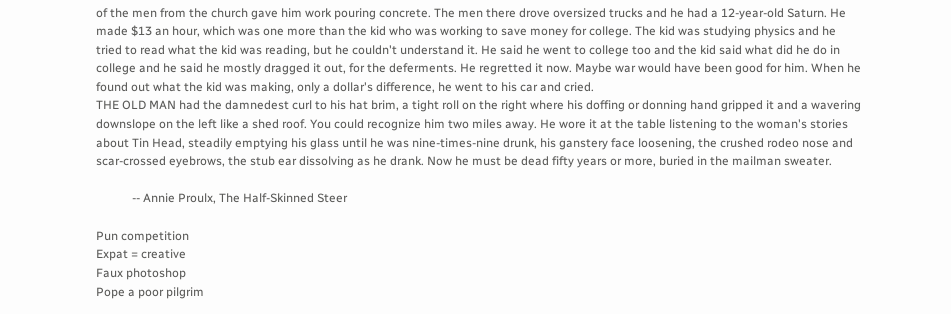of the men from the church gave him work pouring concrete. The men there drove oversized trucks and he had a 12-year-old Saturn. He made $13 an hour, which was one more than the kid who was working to save money for college. The kid was studying physics and he tried to read what the kid was reading, but he couldn't understand it. He said he went to college too and the kid said what did he do in college and he said he mostly dragged it out, for the deferments. He regretted it now. Maybe war would have been good for him. When he found out what the kid was making, only a dollar's difference, he went to his car and cried.
THE OLD MAN had the damnedest curl to his hat brim, a tight roll on the right where his doffing or donning hand gripped it and a wavering downslope on the left like a shed roof. You could recognize him two miles away. He wore it at the table listening to the woman's stories about Tin Head, steadily emptying his glass until he was nine-times-nine drunk, his ganstery face loosening, the crushed rodeo nose and scar-crossed eyebrows, the stub ear dissolving as he drank. Now he must be dead fifty years or more, buried in the mailman sweater.

            -- Annie Proulx, The Half-Skinned Steer

Pun competition
Expat = creative
Faux photoshop
Pope a poor pilgrim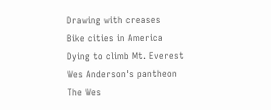Drawing with creases
Bike cities in America
Dying to climb Mt. Everest
Wes Anderson's pantheon
The Wes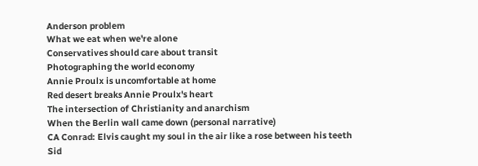Anderson problem
What we eat when we're alone
Conservatives should care about transit
Photographing the world economy
Annie Proulx is uncomfortable at home
Red desert breaks Annie Proulx's heart
The intersection of Christianity and anarchism
When the Berlin wall came down (personal narrative)
CA Conrad: Elvis caught my soul in the air like a rose between his teeth
Sid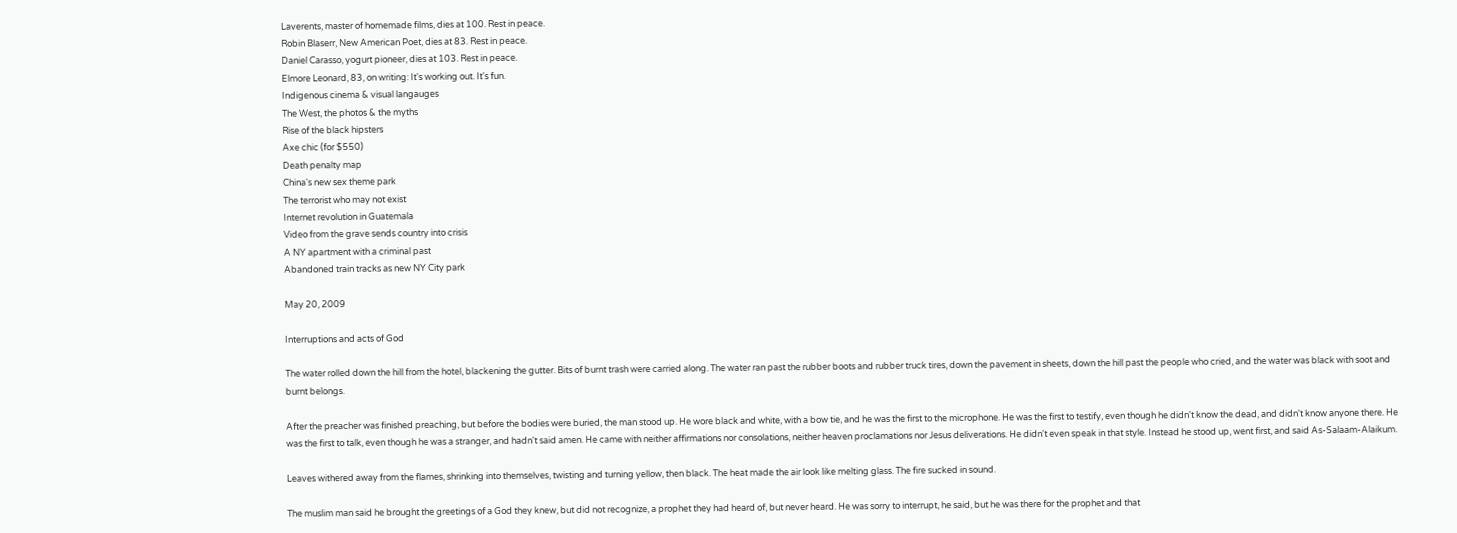Laverents, master of homemade films, dies at 100. Rest in peace.
Robin Blaserr, New American Poet, dies at 83. Rest in peace.
Daniel Carasso, yogurt pioneer, dies at 103. Rest in peace.
Elmore Leonard, 83, on writing: It's working out. It's fun.
Indigenous cinema & visual langauges
The West, the photos & the myths
Rise of the black hipsters
Axe chic (for $550)
Death penalty map
China's new sex theme park
The terrorist who may not exist
Internet revolution in Guatemala
Video from the grave sends country into crisis
A NY apartment with a criminal past
Abandoned train tracks as new NY City park

May 20, 2009

Interruptions and acts of God

The water rolled down the hill from the hotel, blackening the gutter. Bits of burnt trash were carried along. The water ran past the rubber boots and rubber truck tires, down the pavement in sheets, down the hill past the people who cried, and the water was black with soot and burnt belongs.

After the preacher was finished preaching, but before the bodies were buried, the man stood up. He wore black and white, with a bow tie, and he was the first to the microphone. He was the first to testify, even though he didn't know the dead, and didn't know anyone there. He was the first to talk, even though he was a stranger, and hadn't said amen. He came with neither affirmations nor consolations, neither heaven proclamations nor Jesus deliverations. He didn't even speak in that style. Instead he stood up, went first, and said As-Salaam-Alaikum.

Leaves withered away from the flames, shrinking into themselves, twisting and turning yellow, then black. The heat made the air look like melting glass. The fire sucked in sound.

The muslim man said he brought the greetings of a God they knew, but did not recognize, a prophet they had heard of, but never heard. He was sorry to interrupt, he said, but he was there for the prophet and that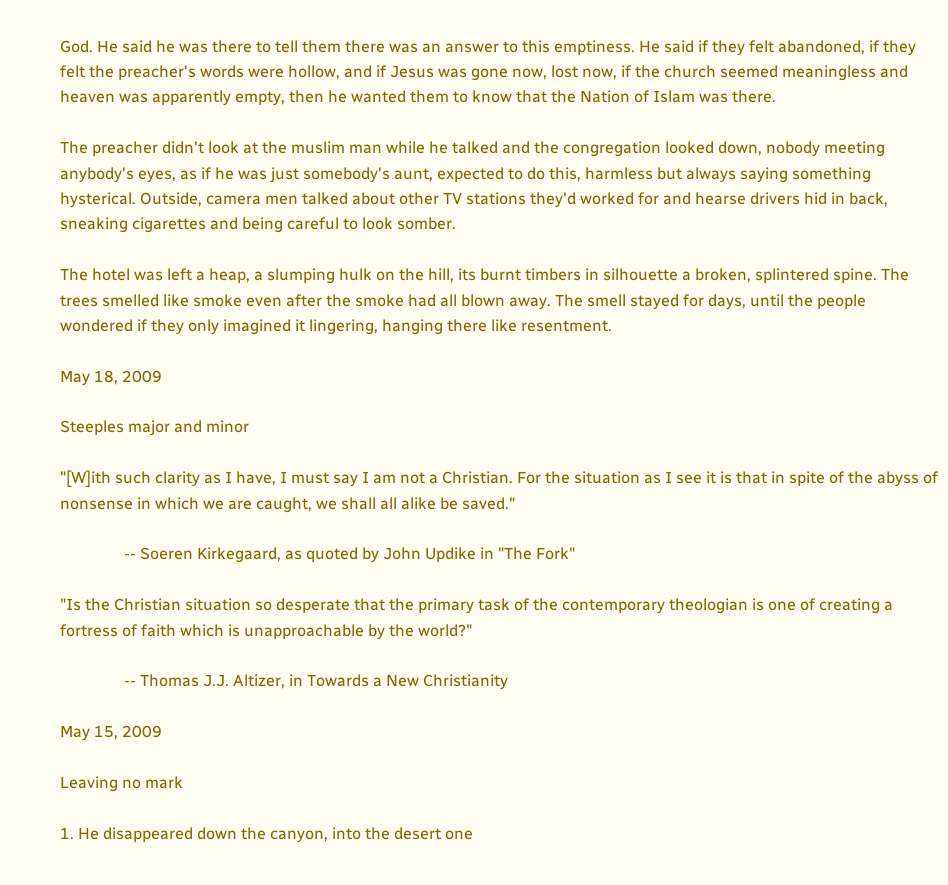God. He said he was there to tell them there was an answer to this emptiness. He said if they felt abandoned, if they felt the preacher's words were hollow, and if Jesus was gone now, lost now, if the church seemed meaningless and heaven was apparently empty, then he wanted them to know that the Nation of Islam was there.

The preacher didn't look at the muslim man while he talked and the congregation looked down, nobody meeting anybody's eyes, as if he was just somebody's aunt, expected to do this, harmless but always saying something hysterical. Outside, camera men talked about other TV stations they'd worked for and hearse drivers hid in back, sneaking cigarettes and being careful to look somber.

The hotel was left a heap, a slumping hulk on the hill, its burnt timbers in silhouette a broken, splintered spine. The trees smelled like smoke even after the smoke had all blown away. The smell stayed for days, until the people wondered if they only imagined it lingering, hanging there like resentment.

May 18, 2009

Steeples major and minor

"[W]ith such clarity as I have, I must say I am not a Christian. For the situation as I see it is that in spite of the abyss of nonsense in which we are caught, we shall all alike be saved."

                -- Soeren Kirkegaard, as quoted by John Updike in "The Fork"

"Is the Christian situation so desperate that the primary task of the contemporary theologian is one of creating a fortress of faith which is unapproachable by the world?"

                -- Thomas J.J. Altizer, in Towards a New Christianity

May 15, 2009

Leaving no mark

1. He disappeared down the canyon, into the desert one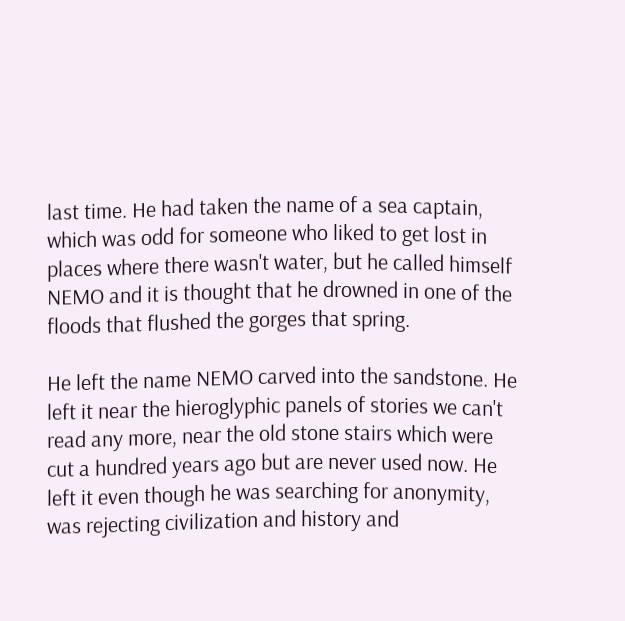last time. He had taken the name of a sea captain, which was odd for someone who liked to get lost in places where there wasn't water, but he called himself NEMO and it is thought that he drowned in one of the floods that flushed the gorges that spring.

He left the name NEMO carved into the sandstone. He left it near the hieroglyphic panels of stories we can't read any more, near the old stone stairs which were cut a hundred years ago but are never used now. He left it even though he was searching for anonymity, was rejecting civilization and history and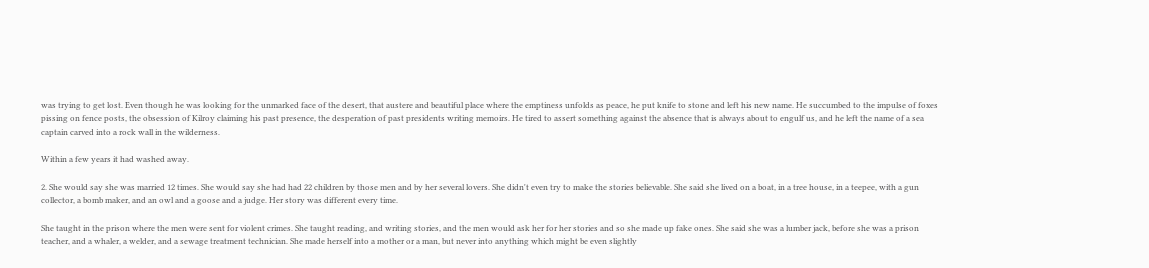was trying to get lost. Even though he was looking for the unmarked face of the desert, that austere and beautiful place where the emptiness unfolds as peace, he put knife to stone and left his new name. He succumbed to the impulse of foxes pissing on fence posts, the obsession of Kilroy claiming his past presence, the desperation of past presidents writing memoirs. He tired to assert something against the absence that is always about to engulf us, and he left the name of a sea captain carved into a rock wall in the wilderness.

Within a few years it had washed away.

2. She would say she was married 12 times. She would say she had had 22 children by those men and by her several lovers. She didn't even try to make the stories believable. She said she lived on a boat, in a tree house, in a teepee, with a gun collector, a bomb maker, and an owl and a goose and a judge. Her story was different every time.

She taught in the prison where the men were sent for violent crimes. She taught reading, and writing stories, and the men would ask her for her stories and so she made up fake ones. She said she was a lumber jack, before she was a prison teacher, and a whaler, a welder, and a sewage treatment technician. She made herself into a mother or a man, but never into anything which might be even slightly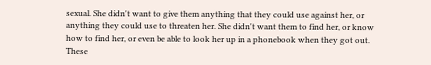sexual. She didn't want to give them anything that they could use against her, or anything they could use to threaten her. She didn't want them to find her, or know how to find her, or even be able to look her up in a phonebook when they got out. These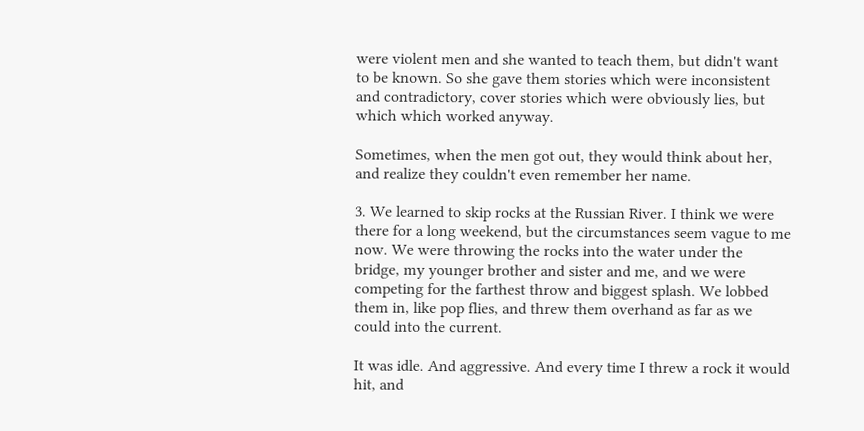were violent men and she wanted to teach them, but didn't want to be known. So she gave them stories which were inconsistent and contradictory, cover stories which were obviously lies, but which which worked anyway.

Sometimes, when the men got out, they would think about her, and realize they couldn't even remember her name.

3. We learned to skip rocks at the Russian River. I think we were there for a long weekend, but the circumstances seem vague to me now. We were throwing the rocks into the water under the bridge, my younger brother and sister and me, and we were competing for the farthest throw and biggest splash. We lobbed them in, like pop flies, and threw them overhand as far as we could into the current.

It was idle. And aggressive. And every time I threw a rock it would hit, and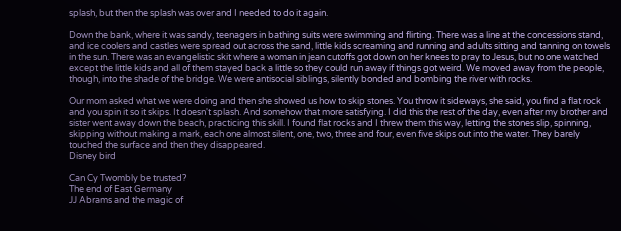splash, but then the splash was over and I needed to do it again.

Down the bank, where it was sandy, teenagers in bathing suits were swimming and flirting. There was a line at the concessions stand, and ice coolers and castles were spread out across the sand, little kids screaming and running and adults sitting and tanning on towels in the sun. There was an evangelistic skit where a woman in jean cutoffs got down on her knees to pray to Jesus, but no one watched except the little kids and all of them stayed back a little so they could run away if things got weird. We moved away from the people, though, into the shade of the bridge. We were antisocial siblings, silently bonded and bombing the river with rocks.

Our mom asked what we were doing and then she showed us how to skip stones. You throw it sideways, she said, you find a flat rock and you spin it so it skips. It doesn't splash. And somehow that more satisfying. I did this the rest of the day, even after my brother and sister went away down the beach, practicing this skill. I found flat rocks and I threw them this way, letting the stones slip, spinning, skipping without making a mark, each one almost silent, one, two, three and four, even five skips out into the water. They barely touched the surface and then they disappeared.
Disney bird

Can Cy Twombly be trusted?
The end of East Germany
JJ Abrams and the magic of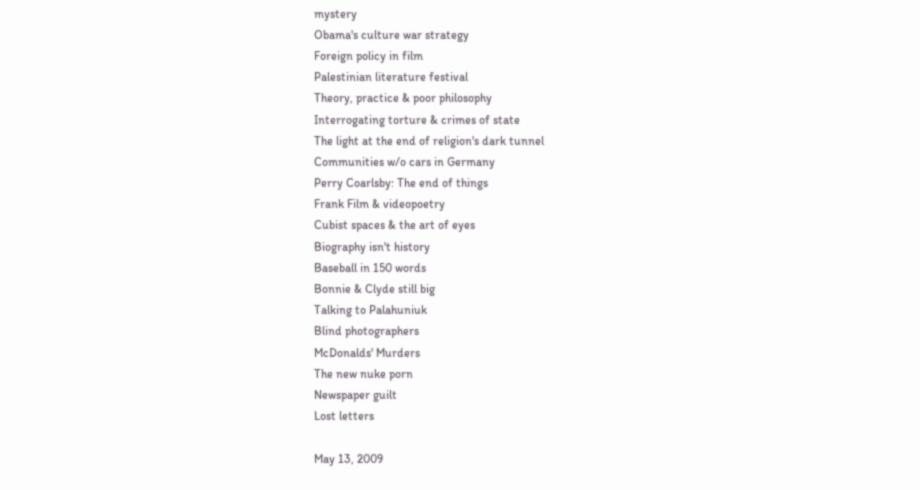mystery
Obama's culture war strategy
Foreign policy in film
Palestinian literature festival
Theory, practice & poor philosophy
Interrogating torture & crimes of state
The light at the end of religion's dark tunnel
Communities w/o cars in Germany
Perry Coarlsby: The end of things
Frank Film & videopoetry
Cubist spaces & the art of eyes
Biography isn't history
Baseball in 150 words
Bonnie & Clyde still big
Talking to Palahuniuk
Blind photographers
McDonalds' Murders
The new nuke porn
Newspaper guilt
Lost letters

May 13, 2009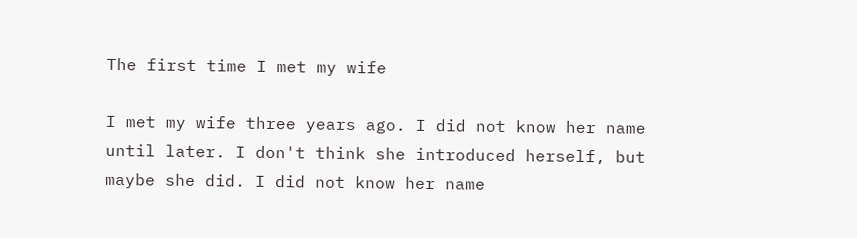The first time I met my wife

I met my wife three years ago. I did not know her name until later. I don't think she introduced herself, but maybe she did. I did not know her name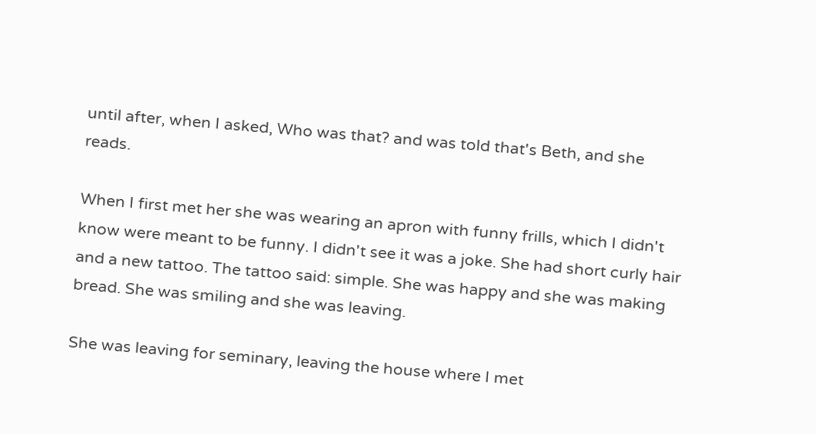until after, when I asked, Who was that? and was told that's Beth, and she reads.

When I first met her she was wearing an apron with funny frills, which I didn't know were meant to be funny. I didn't see it was a joke. She had short curly hair and a new tattoo. The tattoo said: simple. She was happy and she was making bread. She was smiling and she was leaving.

She was leaving for seminary, leaving the house where I met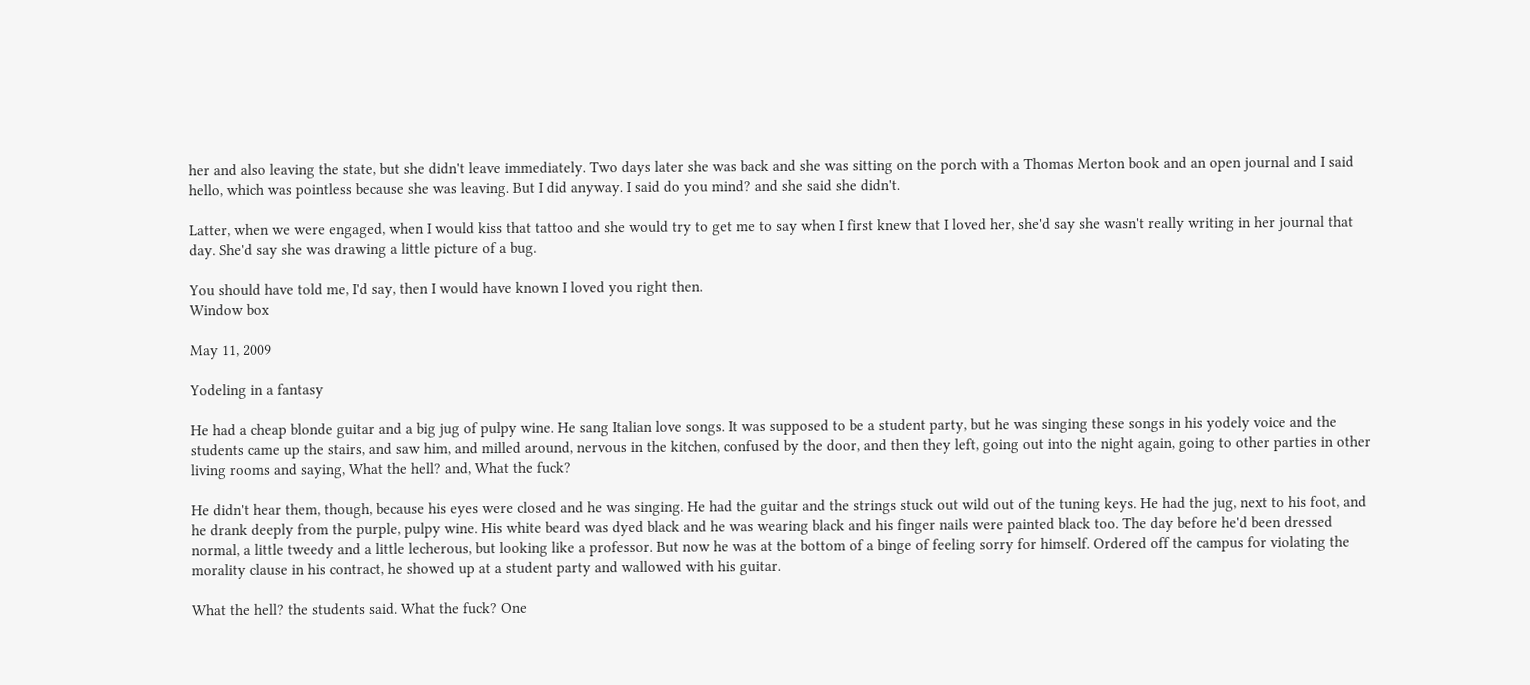her and also leaving the state, but she didn't leave immediately. Two days later she was back and she was sitting on the porch with a Thomas Merton book and an open journal and I said hello, which was pointless because she was leaving. But I did anyway. I said do you mind? and she said she didn't.

Latter, when we were engaged, when I would kiss that tattoo and she would try to get me to say when I first knew that I loved her, she'd say she wasn't really writing in her journal that day. She'd say she was drawing a little picture of a bug.

You should have told me, I'd say, then I would have known I loved you right then.
Window box

May 11, 2009

Yodeling in a fantasy

He had a cheap blonde guitar and a big jug of pulpy wine. He sang Italian love songs. It was supposed to be a student party, but he was singing these songs in his yodely voice and the students came up the stairs, and saw him, and milled around, nervous in the kitchen, confused by the door, and then they left, going out into the night again, going to other parties in other living rooms and saying, What the hell? and, What the fuck?

He didn't hear them, though, because his eyes were closed and he was singing. He had the guitar and the strings stuck out wild out of the tuning keys. He had the jug, next to his foot, and he drank deeply from the purple, pulpy wine. His white beard was dyed black and he was wearing black and his finger nails were painted black too. The day before he'd been dressed normal, a little tweedy and a little lecherous, but looking like a professor. But now he was at the bottom of a binge of feeling sorry for himself. Ordered off the campus for violating the morality clause in his contract, he showed up at a student party and wallowed with his guitar.

What the hell? the students said. What the fuck? One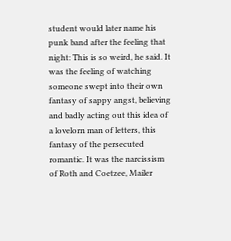student would later name his punk band after the feeling that night: This is so weird, he said. It was the feeling of watching someone swept into their own fantasy of sappy angst, believing and badly acting out this idea of a lovelorn man of letters, this fantasy of the persecuted romantic. It was the narcissism of Roth and Coetzee, Mailer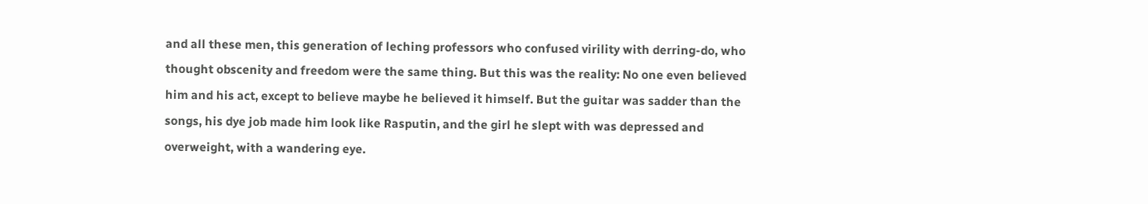and all these men, this generation of leching professors who confused virility with derring-do, who thought obscenity and freedom were the same thing. But this was the reality: No one even believed him and his act, except to believe maybe he believed it himself. But the guitar was sadder than the songs, his dye job made him look like Rasputin, and the girl he slept with was depressed and overweight, with a wandering eye.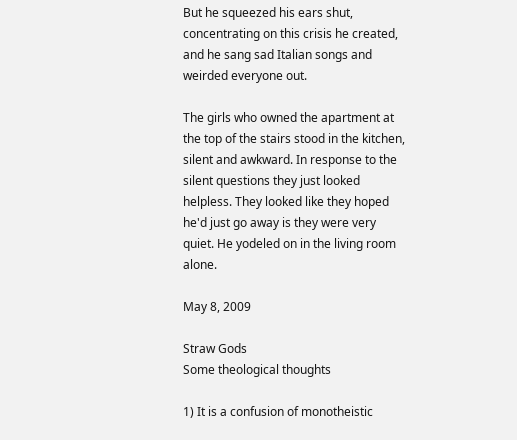But he squeezed his ears shut, concentrating on this crisis he created, and he sang sad Italian songs and weirded everyone out.

The girls who owned the apartment at the top of the stairs stood in the kitchen, silent and awkward. In response to the silent questions they just looked helpless. They looked like they hoped he'd just go away is they were very quiet. He yodeled on in the living room alone.

May 8, 2009

Straw Gods
Some theological thoughts

1) It is a confusion of monotheistic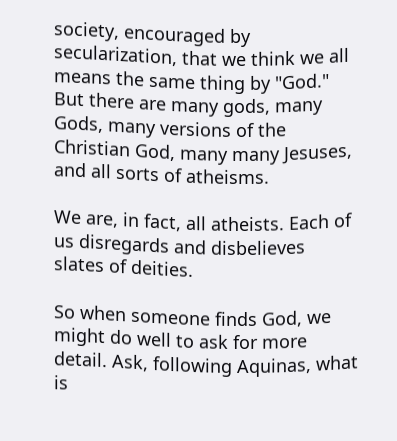society, encouraged by secularization, that we think we all means the same thing by "God." But there are many gods, many Gods, many versions of the Christian God, many many Jesuses, and all sorts of atheisms.

We are, in fact, all atheists. Each of us disregards and disbelieves slates of deities.

So when someone finds God, we might do well to ask for more detail. Ask, following Aquinas, what is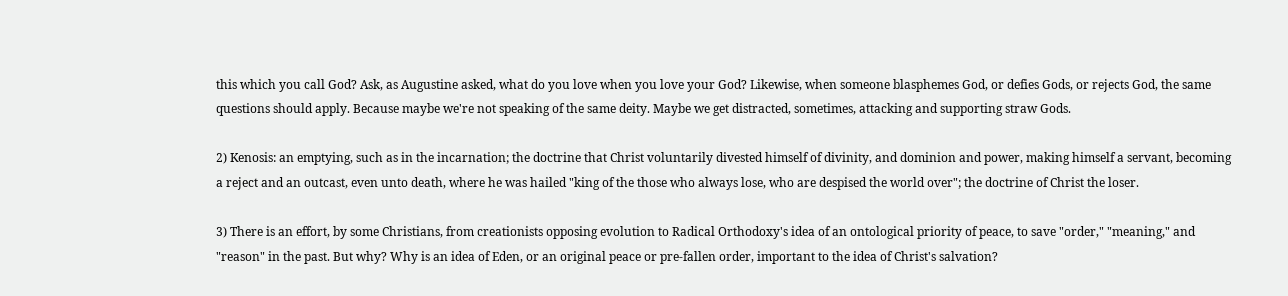this which you call God? Ask, as Augustine asked, what do you love when you love your God? Likewise, when someone blasphemes God, or defies Gods, or rejects God, the same questions should apply. Because maybe we're not speaking of the same deity. Maybe we get distracted, sometimes, attacking and supporting straw Gods.

2) Kenosis: an emptying, such as in the incarnation; the doctrine that Christ voluntarily divested himself of divinity, and dominion and power, making himself a servant, becoming a reject and an outcast, even unto death, where he was hailed "king of the those who always lose, who are despised the world over"; the doctrine of Christ the loser.

3) There is an effort, by some Christians, from creationists opposing evolution to Radical Orthodoxy's idea of an ontological priority of peace, to save "order," "meaning," and "reason" in the past. But why? Why is an idea of Eden, or an original peace or pre-fallen order, important to the idea of Christ's salvation?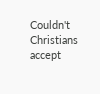Couldn't Christians accept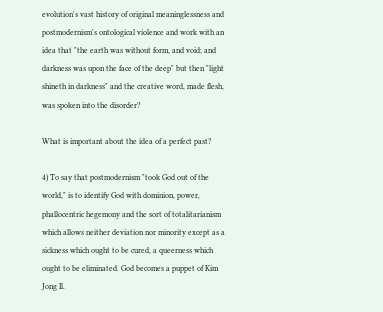evolution's vast history of original meaninglessness and postmodernism's ontological violence and work with an idea that "the earth was without form, and void; and darkness was upon the face of the deep" but then "light shineth in darkness" and the creative word, made flesh, was spoken into the disorder?

What is important about the idea of a perfect past?

4) To say that postmodernism "took God out of the world," is to identify God with dominion, power, phallocentric hegemony and the sort of totalitarianism which allows neither deviation nor minority except as a sickness which ought to be cured, a queerness which ought to be eliminated. God becomes a puppet of Kim Jong Il.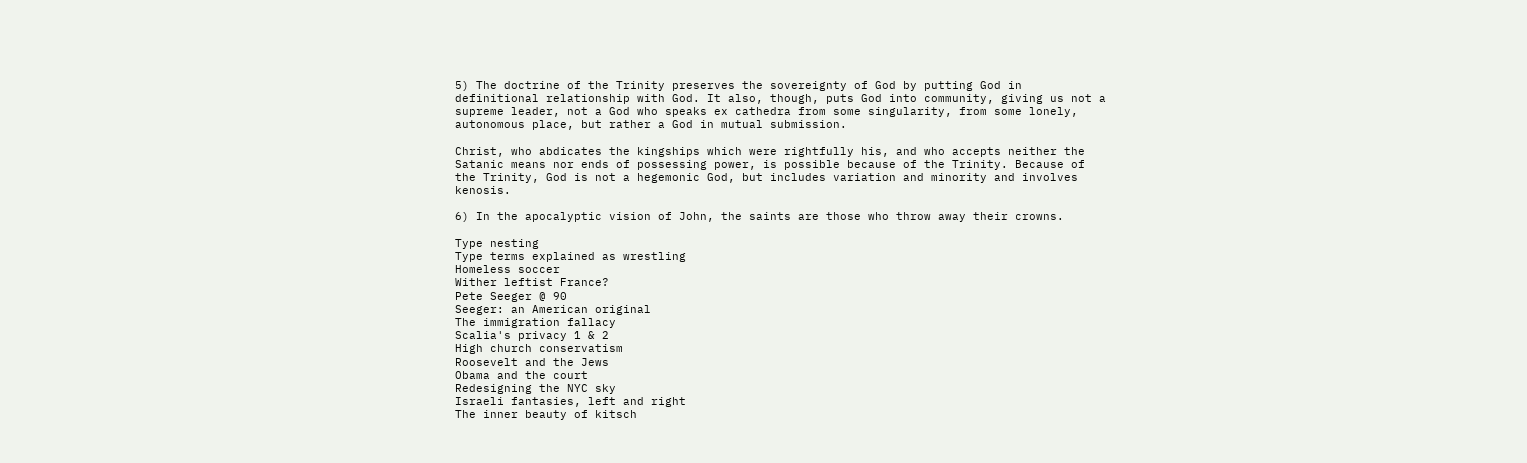5) The doctrine of the Trinity preserves the sovereignty of God by putting God in definitional relationship with God. It also, though, puts God into community, giving us not a supreme leader, not a God who speaks ex cathedra from some singularity, from some lonely, autonomous place, but rather a God in mutual submission.

Christ, who abdicates the kingships which were rightfully his, and who accepts neither the Satanic means nor ends of possessing power, is possible because of the Trinity. Because of the Trinity, God is not a hegemonic God, but includes variation and minority and involves kenosis.

6) In the apocalyptic vision of John, the saints are those who throw away their crowns.

Type nesting
Type terms explained as wrestling
Homeless soccer
Wither leftist France?
Pete Seeger @ 90
Seeger: an American original
The immigration fallacy
Scalia's privacy 1 & 2
High church conservatism
Roosevelt and the Jews
Obama and the court
Redesigning the NYC sky
Israeli fantasies, left and right
The inner beauty of kitsch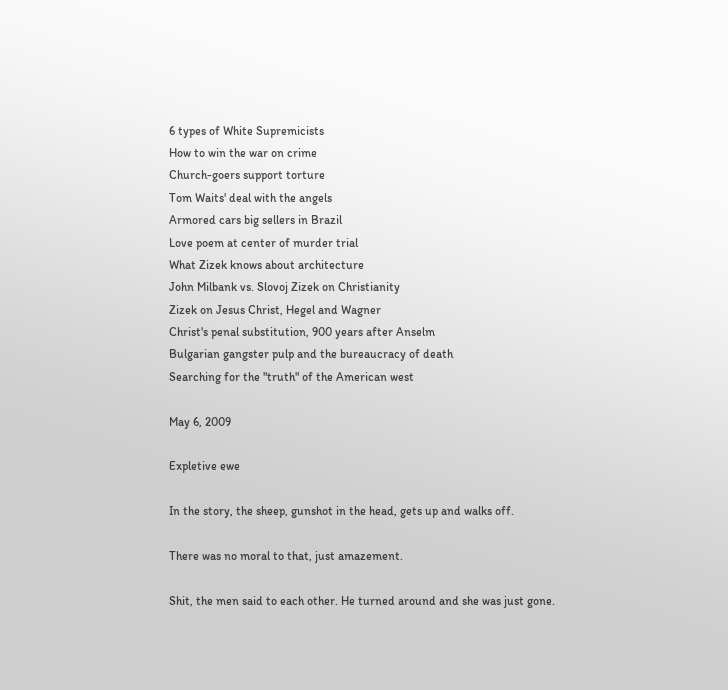6 types of White Supremicists
How to win the war on crime
Church-goers support torture
Tom Waits' deal with the angels
Armored cars big sellers in Brazil
Love poem at center of murder trial
What Zizek knows about architecture
John Milbank vs. Slovoj Zizek on Christianity
Zizek on Jesus Christ, Hegel and Wagner
Christ's penal substitution, 900 years after Anselm
Bulgarian gangster pulp and the bureaucracy of death
Searching for the "truth" of the American west

May 6, 2009

Expletive ewe

In the story, the sheep, gunshot in the head, gets up and walks off.

There was no moral to that, just amazement.

Shit, the men said to each other. He turned around and she was just gone.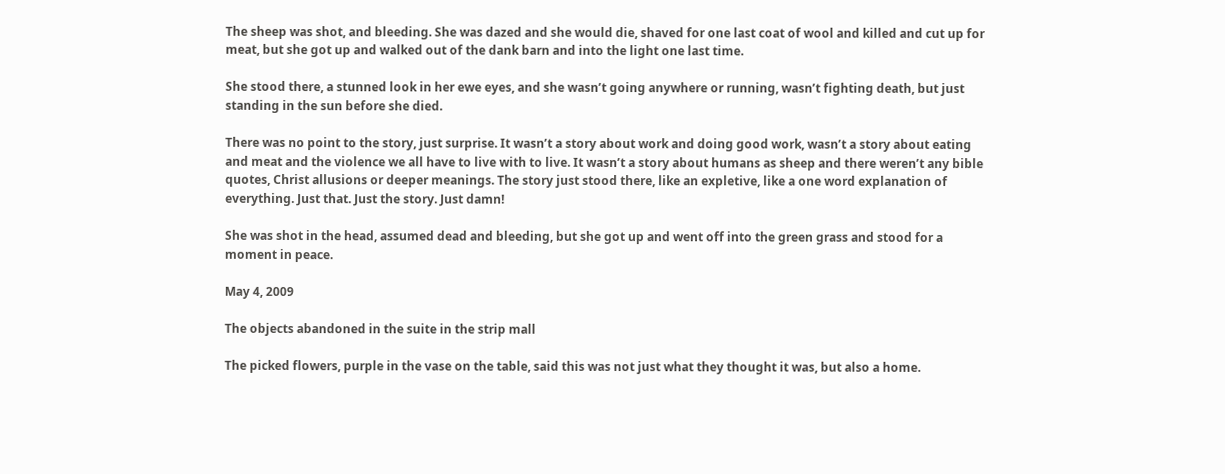The sheep was shot, and bleeding. She was dazed and she would die, shaved for one last coat of wool and killed and cut up for meat, but she got up and walked out of the dank barn and into the light one last time.

She stood there, a stunned look in her ewe eyes, and she wasn’t going anywhere or running, wasn’t fighting death, but just standing in the sun before she died.

There was no point to the story, just surprise. It wasn’t a story about work and doing good work, wasn’t a story about eating and meat and the violence we all have to live with to live. It wasn’t a story about humans as sheep and there weren’t any bible quotes, Christ allusions or deeper meanings. The story just stood there, like an expletive, like a one word explanation of everything. Just that. Just the story. Just damn!

She was shot in the head, assumed dead and bleeding, but she got up and went off into the green grass and stood for a moment in peace.

May 4, 2009

The objects abandoned in the suite in the strip mall

The picked flowers, purple in the vase on the table, said this was not just what they thought it was, but also a home.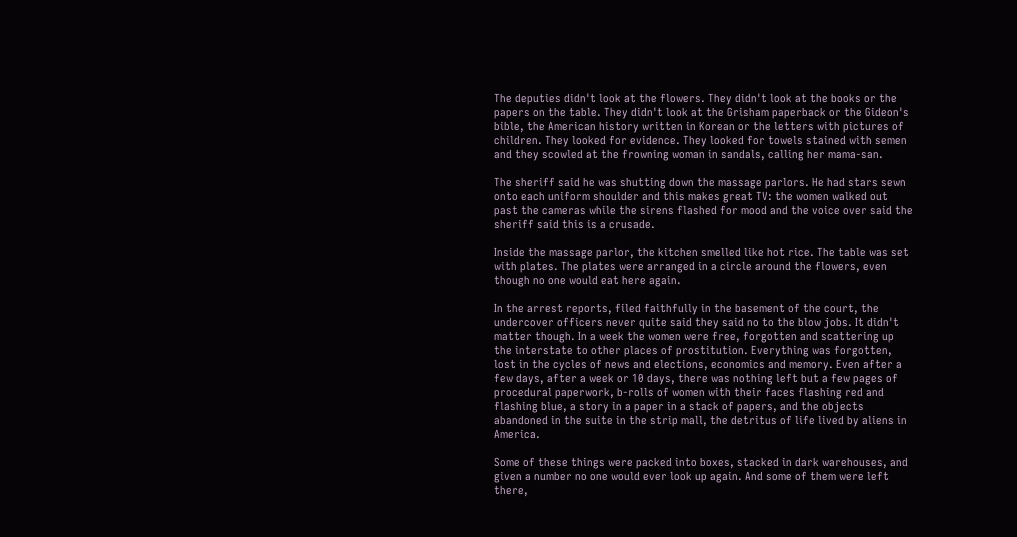The deputies didn't look at the flowers. They didn't look at the books or the papers on the table. They didn't look at the Grisham paperback or the Gideon's bible, the American history written in Korean or the letters with pictures of children. They looked for evidence. They looked for towels stained with semen and they scowled at the frowning woman in sandals, calling her mama-san.

The sheriff said he was shutting down the massage parlors. He had stars sewn onto each uniform shoulder and this makes great TV: the women walked out past the cameras while the sirens flashed for mood and the voice over said the sheriff said this is a crusade.

Inside the massage parlor, the kitchen smelled like hot rice. The table was set with plates. The plates were arranged in a circle around the flowers, even though no one would eat here again.

In the arrest reports, filed faithfully in the basement of the court, the undercover officers never quite said they said no to the blow jobs. It didn't matter though. In a week the women were free, forgotten and scattering up the interstate to other places of prostitution. Everything was forgotten, lost in the cycles of news and elections, economics and memory. Even after a few days, after a week or 10 days, there was nothing left but a few pages of procedural paperwork, b-rolls of women with their faces flashing red and flashing blue, a story in a paper in a stack of papers, and the objects abandoned in the suite in the strip mall, the detritus of life lived by aliens in America.

Some of these things were packed into boxes, stacked in dark warehouses, and given a number no one would ever look up again. And some of them were left there,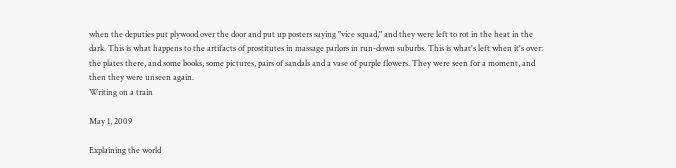when the deputies put plywood over the door and put up posters saying "vice squad," and they were left to rot in the heat in the dark. This is what happens to the artifacts of prostitutes in massage parlors in run-down suburbs. This is what's left when it's over: the plates there, and some books, some pictures, pairs of sandals and a vase of purple flowers. They were seen for a moment, and then they were unseen again.
Writing on a train

May 1, 2009

Explaining the world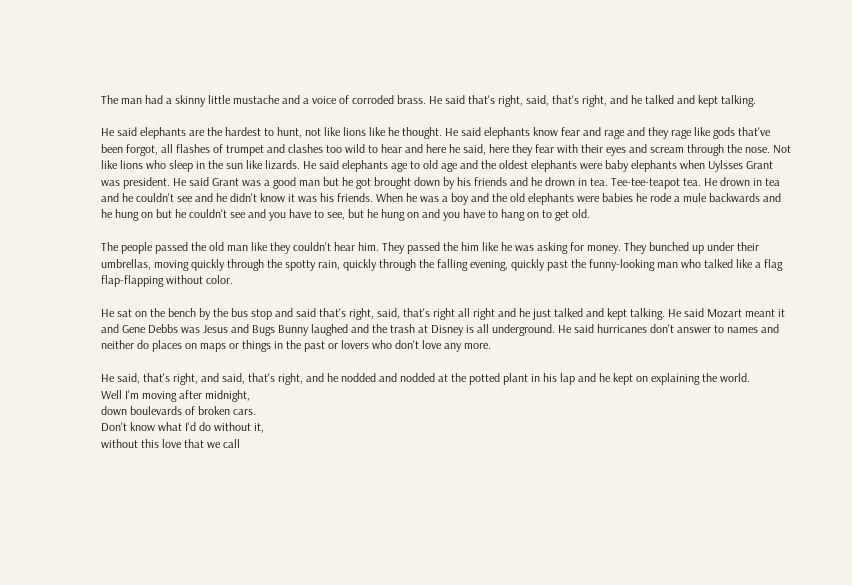The man had a skinny little mustache and a voice of corroded brass. He said that's right, said, that's right, and he talked and kept talking.

He said elephants are the hardest to hunt, not like lions like he thought. He said elephants know fear and rage and they rage like gods that've been forgot, all flashes of trumpet and clashes too wild to hear and here he said, here they fear with their eyes and scream through the nose. Not like lions who sleep in the sun like lizards. He said elephants age to old age and the oldest elephants were baby elephants when Uylsses Grant was president. He said Grant was a good man but he got brought down by his friends and he drown in tea. Tee-tee-teapot tea. He drown in tea and he couldn't see and he didn't know it was his friends. When he was a boy and the old elephants were babies he rode a mule backwards and he hung on but he couldn't see and you have to see, but he hung on and you have to hang on to get old.

The people passed the old man like they couldn't hear him. They passed the him like he was asking for money. They bunched up under their umbrellas, moving quickly through the spotty rain, quickly through the falling evening, quickly past the funny-looking man who talked like a flag flap-flapping without color.

He sat on the bench by the bus stop and said that's right, said, that's right all right and he just talked and kept talking. He said Mozart meant it and Gene Debbs was Jesus and Bugs Bunny laughed and the trash at Disney is all underground. He said hurricanes don't answer to names and neither do places on maps or things in the past or lovers who don't love any more.

He said, that's right, and said, that's right, and he nodded and nodded at the potted plant in his lap and he kept on explaining the world.
Well I'm moving after midnight,
down boulevards of broken cars.
Don't know what I'd do without it,
without this love that we call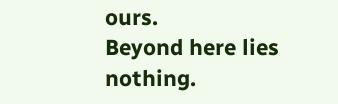ours.
Beyond here lies nothing.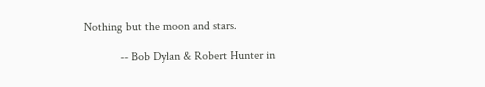Nothing but the moon and stars.

            -- Bob Dylan & Robert Hunter in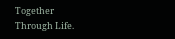Together Through Life.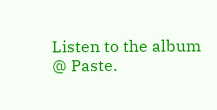Listen to the album @ Paste.